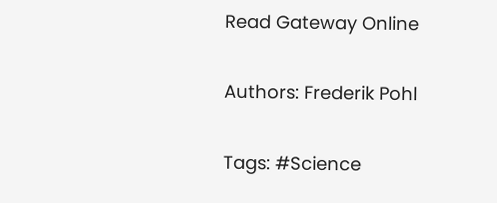Read Gateway Online

Authors: Frederik Pohl

Tags: #Science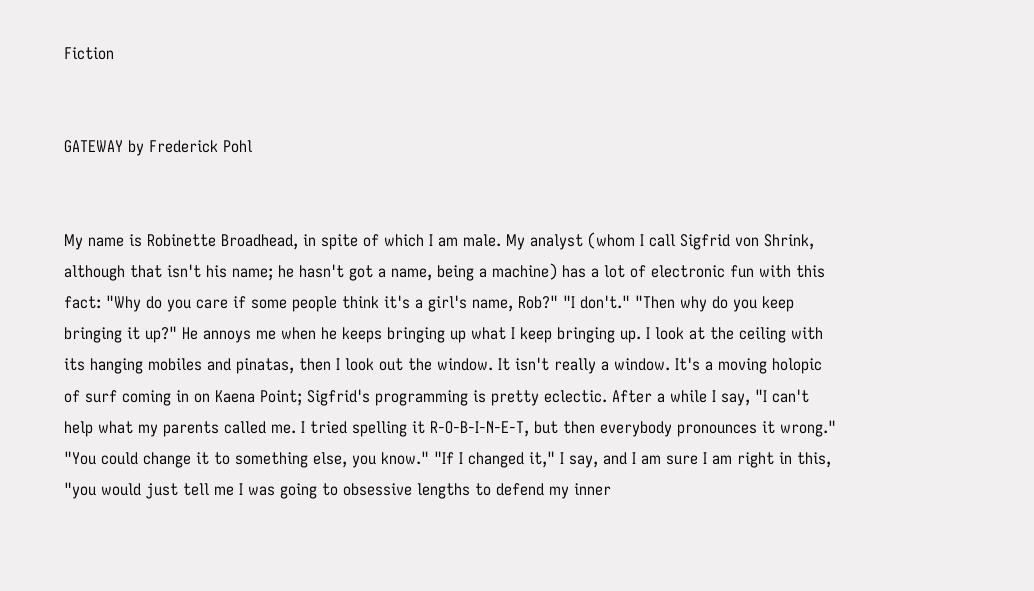Fiction


GATEWAY by Frederick Pohl


My name is Robinette Broadhead, in spite of which I am male. My analyst (whom I call Sigfrid von Shrink, although that isn't his name; he hasn't got a name, being a machine) has a lot of electronic fun with this fact: "Why do you care if some people think it's a girl's name, Rob?" "I don't." "Then why do you keep bringing it up?" He annoys me when he keeps bringing up what I keep bringing up. I look at the ceiling with its hanging mobiles and pinatas, then I look out the window. It isn't really a window. It's a moving holopic of surf coming in on Kaena Point; Sigfrid's programming is pretty eclectic. After a while I say, "I can't help what my parents called me. I tried spelling it R-O-B-I-N-E-T, but then everybody pronounces it wrong." "You could change it to something else, you know." "If I changed it," I say, and I am sure I am right in this, "you would just tell me I was going to obsessive lengths to defend my inner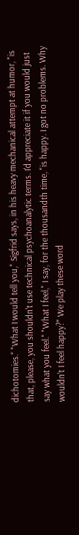dichotomies." "What I would tell you," Sigfrid says, in his heavy mechanical attempt at humor, "is that, please, you shouldn't use technical psychoanalytic terms. I'd appreciate it if you would just say what you feel." "What I feel," I say, for the thousandth time, "is happy. I got no problems. Why wouldn't I feel happy?" We play these word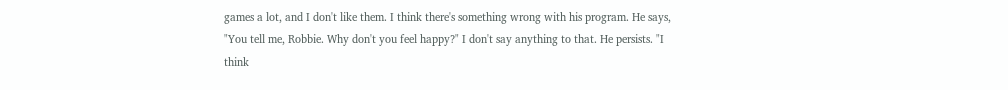games a lot, and I don't like them. I think there's something wrong with his program. He says, "You tell me, Robbie. Why don't you feel happy?" I don't say anything to that. He persists. "I think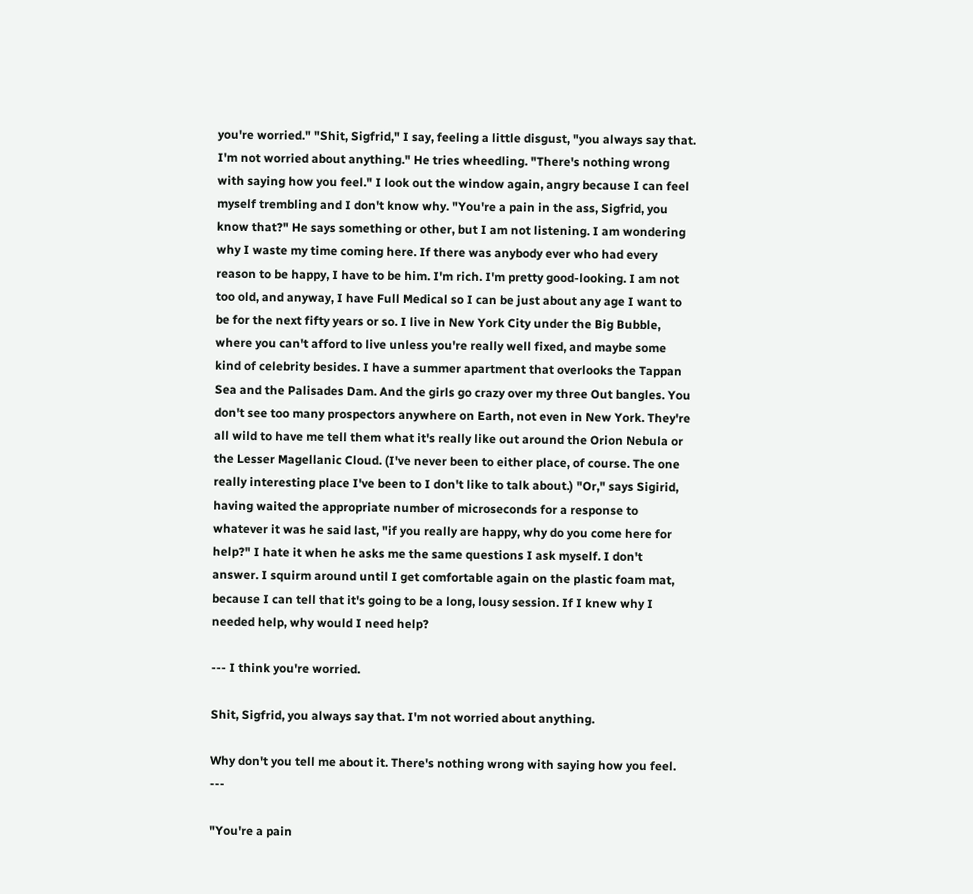you're worried." "Shit, Sigfrid," I say, feeling a little disgust, "you always say that. I'm not worried about anything." He tries wheedling. "There's nothing wrong with saying how you feel." I look out the window again, angry because I can feel myself trembling and I don't know why. "You're a pain in the ass, Sigfrid, you know that?" He says something or other, but I am not listening. I am wondering why I waste my time coming here. If there was anybody ever who had every reason to be happy, I have to be him. I'm rich. I'm pretty good-looking. I am not too old, and anyway, I have Full Medical so I can be just about any age I want to be for the next fifty years or so. I live in New York City under the Big Bubble, where you can't afford to live unless you're really well fixed, and maybe some kind of celebrity besides. I have a summer apartment that overlooks the Tappan Sea and the Palisades Dam. And the girls go crazy over my three Out bangles. You don't see too many prospectors anywhere on Earth, not even in New York. They're all wild to have me tell them what it's really like out around the Orion Nebula or the Lesser Magellanic Cloud. (I've never been to either place, of course. The one really interesting place I've been to I don't like to talk about.) "Or," says Sigirid, having waited the appropriate number of microseconds for a response to whatever it was he said last, "if you really are happy, why do you come here for help?" I hate it when he asks me the same questions I ask myself. I don't answer. I squirm around until I get comfortable again on the plastic foam mat, because I can tell that it's going to be a long, lousy session. If I knew why I needed help, why would I need help?

--- I think you're worried.

Shit, Sigfrid, you always say that. I'm not worried about anything.

Why don't you tell me about it. There's nothing wrong with saying how you feel. ---

"You're a pain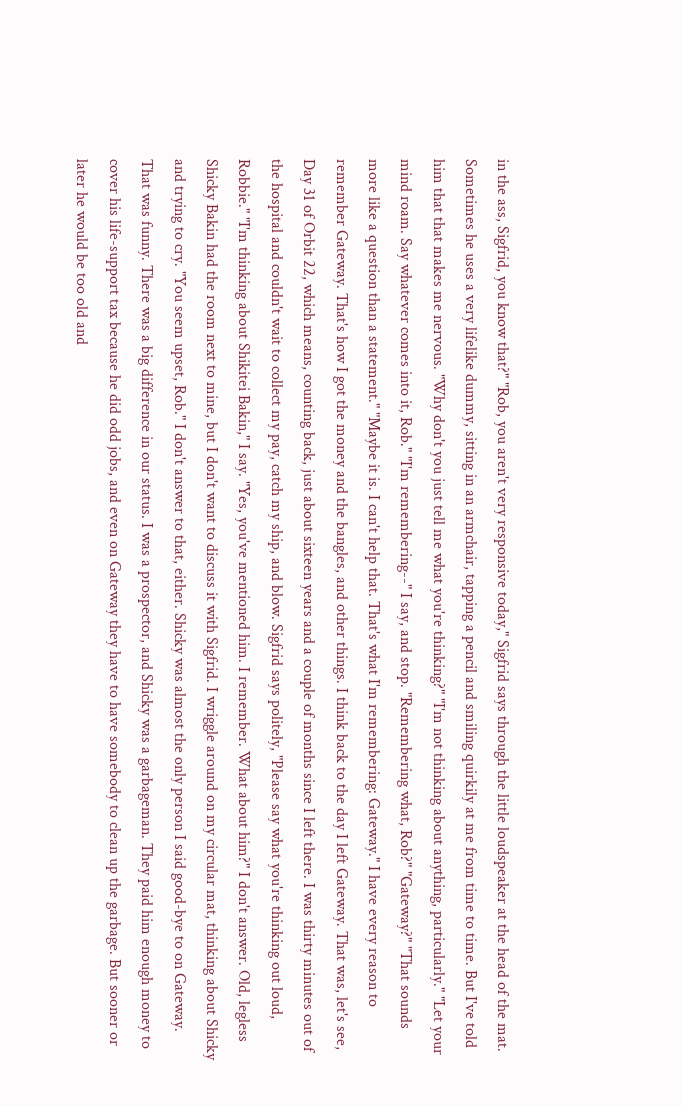in the ass, Sigfrid, you know that?" "Rob, you aren't very responsive today," Sigfrid says through the little loudspeaker at the head of the mat. Sometimes he uses a very lifelike dummy, sitting in an armchair, tapping a pencil and smiling quirkily at me from time to time. But I've told him that that makes me nervous. "Why don't you just tell me what you're thinking?" "I'm not thinking about anything, particularly." "Let your mind roam. Say whatever comes into it, Rob." "I'm remembering--" I say, and stop. "Remembering what, Rob?" "Gateway?" "That sounds more like a question than a statement." "Maybe it is. I can't help that. That's what I'm remembering: Gateway." I have every reason to remember Gateway. That's how I got the money and the bangles, and other things. I think back to the day I left Gateway. That was, let's see, Day 31 of Orbit 22, which means, counting back, just about sixteen years and a couple of months since I left there. I was thirty minutes out of the hospital and couldn't wait to collect my pay, catch my ship, and blow. Sigfrid says politely, "Please say what you're thinking out loud, Robbie." "I'm thinking about Shikitei Bakin," I say. "Yes, you've mentioned him. I remember. What about him?" I don't answer. Old, legless Shicky Bakin had the room next to mine, but I don't want to discuss it with Sigfrid. I wriggle around on my circular mat, thinking about Shicky and trying to cry. "You seem upset, Rob." I don't answer to that, either. Shicky was almost the only person I said good-bye to on Gateway. That was funny. There was a big difference in our status. I was a prospector, and Shicky was a garbageman. They paid him enough money to cover his life-support tax because he did odd jobs, and even on Gateway they have to have somebody to clean up the garbage. But sooner or later he would be too old and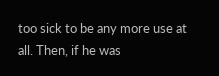too sick to be any more use at all. Then, if he was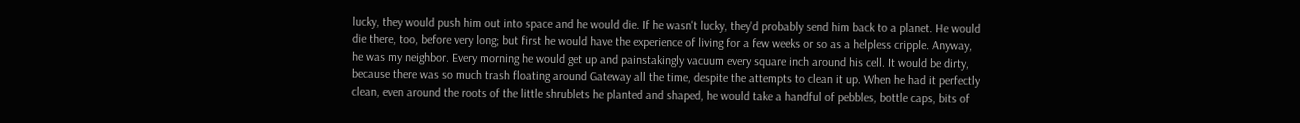lucky, they would push him out into space and he would die. If he wasn't lucky, they'd probably send him back to a planet. He would die there, too, before very long; but first he would have the experience of living for a few weeks or so as a helpless cripple. Anyway, he was my neighbor. Every morning he would get up and painstakingly vacuum every square inch around his cell. It would be dirty, because there was so much trash floating around Gateway all the time, despite the attempts to clean it up. When he had it perfectly clean, even around the roots of the little shrublets he planted and shaped, he would take a handful of pebbles, bottle caps, bits of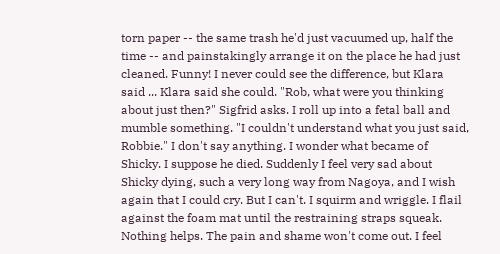torn paper -- the same trash he'd just vacuumed up, half the time -- and painstakingly arrange it on the place he had just cleaned. Funny! I never could see the difference, but Klara said ... Klara said she could. "Rob, what were you thinking about just then?" Sigfrid asks. I roll up into a fetal ball and mumble something. "I couldn't understand what you just said, Robbie." I don't say anything. I wonder what became of Shicky. I suppose he died. Suddenly I feel very sad about Shicky dying, such a very long way from Nagoya, and I wish again that I could cry. But I can't. I squirm and wriggle. I flail against the foam mat until the restraining straps squeak. Nothing helps. The pain and shame won't come out. I feel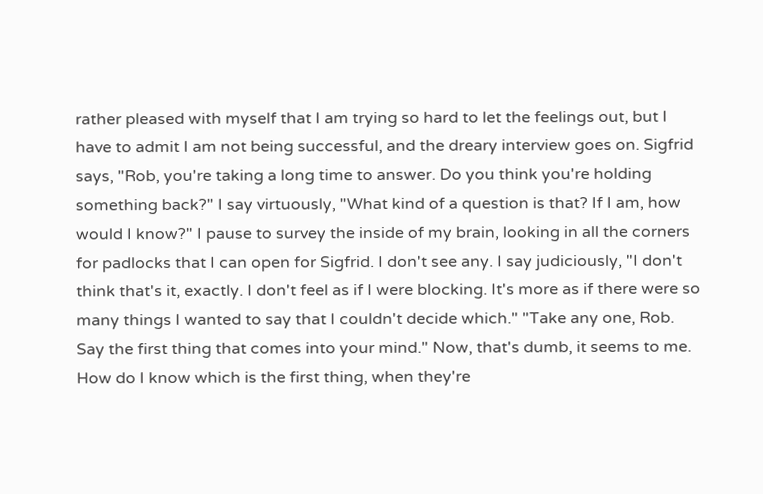rather pleased with myself that I am trying so hard to let the feelings out, but I have to admit I am not being successful, and the dreary interview goes on. Sigfrid says, "Rob, you're taking a long time to answer. Do you think you're holding something back?" I say virtuously, "What kind of a question is that? If I am, how would I know?" I pause to survey the inside of my brain, looking in all the corners for padlocks that I can open for Sigfrid. I don't see any. I say judiciously, "I don't think that's it, exactly. I don't feel as if I were blocking. It's more as if there were so many things I wanted to say that I couldn't decide which." "Take any one, Rob. Say the first thing that comes into your mind." Now, that's dumb, it seems to me. How do I know which is the first thing, when they're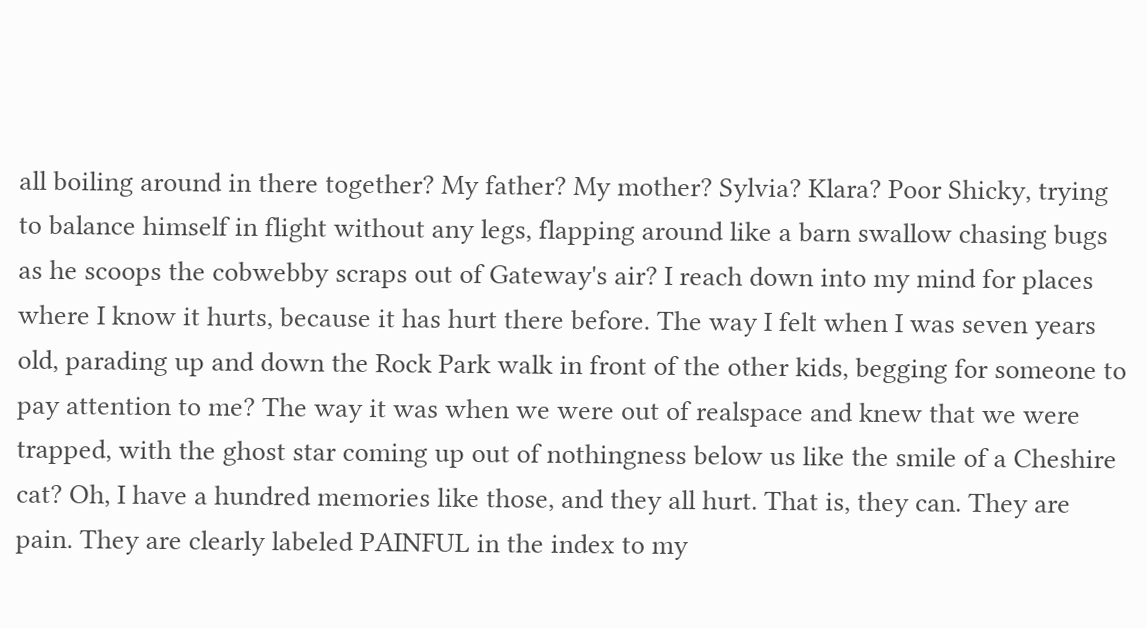all boiling around in there together? My father? My mother? Sylvia? Klara? Poor Shicky, trying to balance himself in flight without any legs, flapping around like a barn swallow chasing bugs as he scoops the cobwebby scraps out of Gateway's air? I reach down into my mind for places where I know it hurts, because it has hurt there before. The way I felt when I was seven years old, parading up and down the Rock Park walk in front of the other kids, begging for someone to pay attention to me? The way it was when we were out of realspace and knew that we were trapped, with the ghost star coming up out of nothingness below us like the smile of a Cheshire cat? Oh, I have a hundred memories like those, and they all hurt. That is, they can. They are pain. They are clearly labeled PAINFUL in the index to my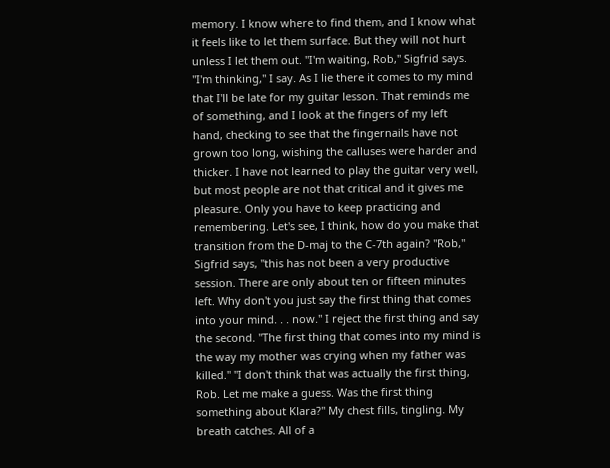memory. I know where to find them, and I know what it feels like to let them surface. But they will not hurt unless I let them out. "I'm waiting, Rob," Sigfrid says. "I'm thinking," I say. As I lie there it comes to my mind that I'll be late for my guitar lesson. That reminds me of something, and I look at the fingers of my left hand, checking to see that the fingernails have not grown too long, wishing the calluses were harder and thicker. I have not learned to play the guitar very well, but most people are not that critical and it gives me pleasure. Only you have to keep practicing and remembering. Let's see, I think, how do you make that transition from the D-maj to the C-7th again? "Rob," Sigfrid says, "this has not been a very productive session. There are only about ten or fifteen minutes left. Why don't you just say the first thing that comes into your mind. . . now." I reject the first thing and say the second. "The first thing that comes into my mind is the way my mother was crying when my father was killed." "I don't think that was actually the first thing, Rob. Let me make a guess. Was the first thing something about Klara?" My chest fills, tingling. My breath catches. All of a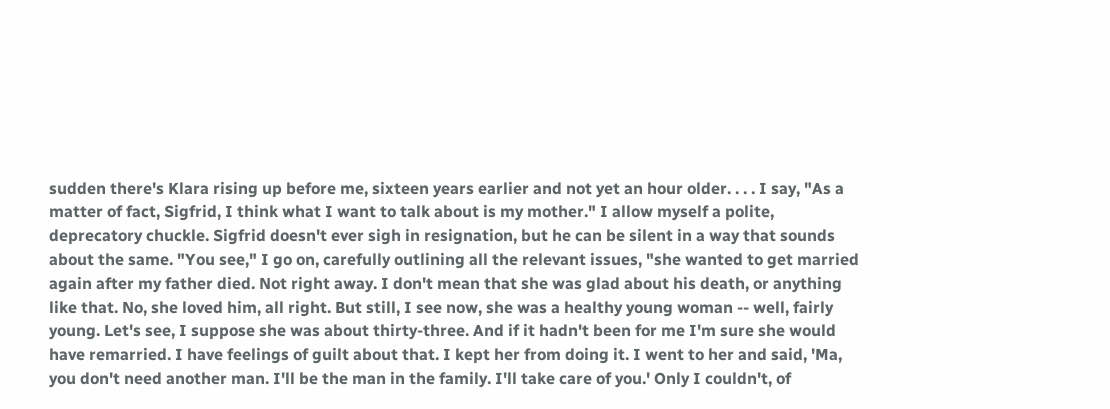sudden there's Klara rising up before me, sixteen years earlier and not yet an hour older. . . . I say, "As a matter of fact, Sigfrid, I think what I want to talk about is my mother." I allow myself a polite, deprecatory chuckle. Sigfrid doesn't ever sigh in resignation, but he can be silent in a way that sounds about the same. "You see," I go on, carefully outlining all the relevant issues, "she wanted to get married again after my father died. Not right away. I don't mean that she was glad about his death, or anything like that. No, she loved him, all right. But still, I see now, she was a healthy young woman -- well, fairly young. Let's see, I suppose she was about thirty-three. And if it hadn't been for me I'm sure she would have remarried. I have feelings of guilt about that. I kept her from doing it. I went to her and said, 'Ma, you don't need another man. I'll be the man in the family. I'll take care of you.' Only I couldn't, of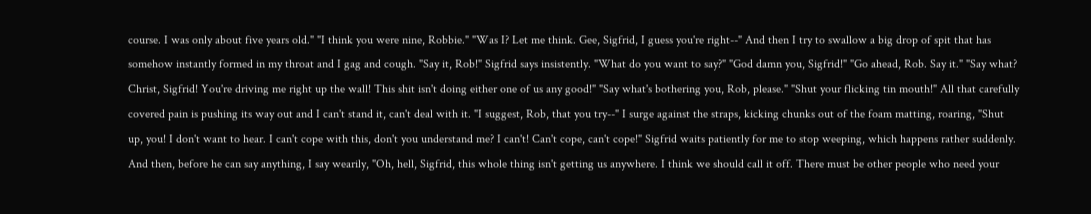course. I was only about five years old." "I think you were nine, Robbie." "Was I? Let me think. Gee, Sigfrid, I guess you're right--" And then I try to swallow a big drop of spit that has somehow instantly formed in my throat and I gag and cough. "Say it, Rob!" Sigfrid says insistently. "What do you want to say?" "God damn you, Sigfrid!" "Go ahead, Rob. Say it." "Say what? Christ, Sigfrid! You're driving me right up the wall! This shit isn't doing either one of us any good!" "Say what's bothering you, Rob, please." "Shut your flicking tin mouth!" All that carefully covered pain is pushing its way out and I can't stand it, can't deal with it. "I suggest, Rob, that you try--" I surge against the straps, kicking chunks out of the foam matting, roaring, "Shut up, you! I don't want to hear. I can't cope with this, don't you understand me? I can't! Can't cope, can't cope!" Sigfrid waits patiently for me to stop weeping, which happens rather suddenly. And then, before he can say anything, I say wearily, "Oh, hell, Sigfrid, this whole thing isn't getting us anywhere. I think we should call it off. There must be other people who need your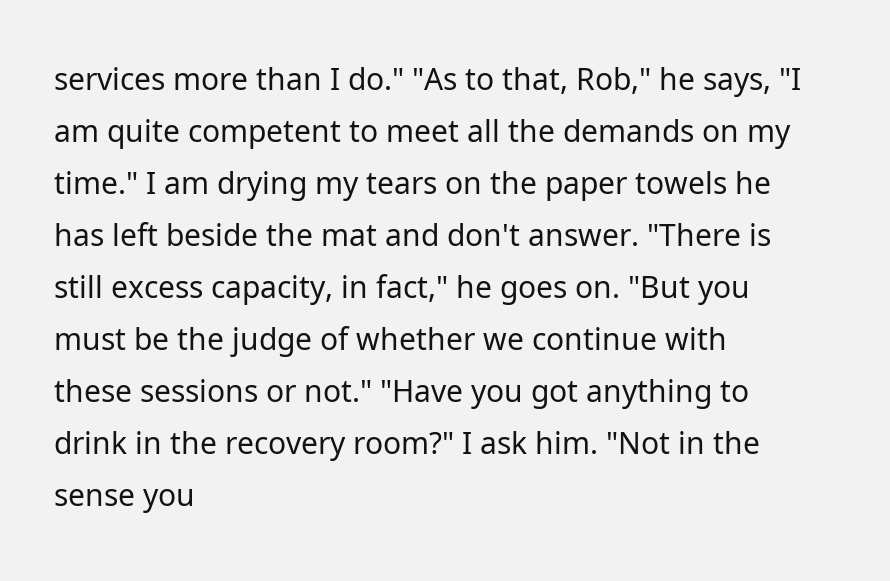services more than I do." "As to that, Rob," he says, "I am quite competent to meet all the demands on my time." I am drying my tears on the paper towels he has left beside the mat and don't answer. "There is still excess capacity, in fact," he goes on. "But you must be the judge of whether we continue with these sessions or not." "Have you got anything to drink in the recovery room?" I ask him. "Not in the sense you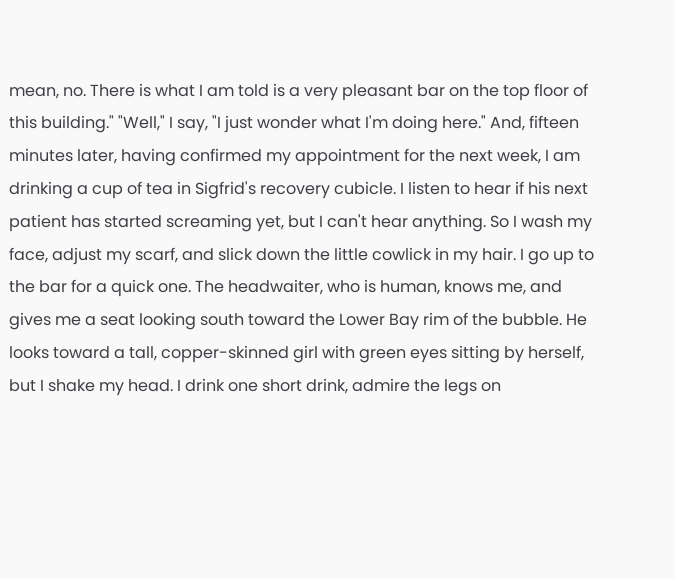mean, no. There is what I am told is a very pleasant bar on the top floor of this building." "Well," I say, "I just wonder what I'm doing here." And, fifteen minutes later, having confirmed my appointment for the next week, I am drinking a cup of tea in Sigfrid's recovery cubicle. I listen to hear if his next patient has started screaming yet, but I can't hear anything. So I wash my face, adjust my scarf, and slick down the little cowlick in my hair. I go up to the bar for a quick one. The headwaiter, who is human, knows me, and gives me a seat looking south toward the Lower Bay rim of the bubble. He looks toward a tall, copper-skinned girl with green eyes sitting by herself, but I shake my head. I drink one short drink, admire the legs on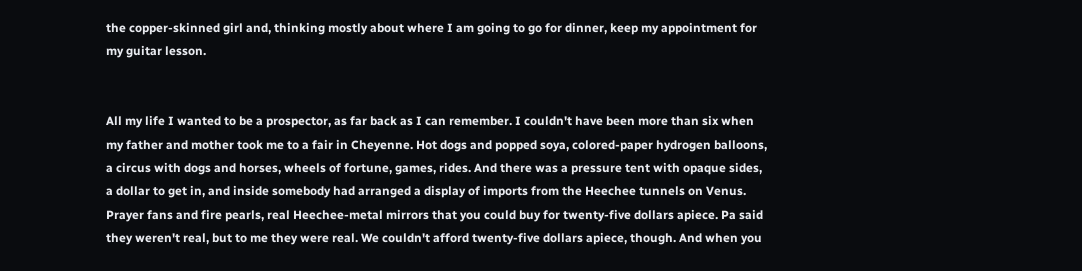the copper-skinned girl and, thinking mostly about where I am going to go for dinner, keep my appointment for my guitar lesson.


All my life I wanted to be a prospector, as far back as I can remember. I couldn't have been more than six when my father and mother took me to a fair in Cheyenne. Hot dogs and popped soya, colored-paper hydrogen balloons, a circus with dogs and horses, wheels of fortune, games, rides. And there was a pressure tent with opaque sides, a dollar to get in, and inside somebody had arranged a display of imports from the Heechee tunnels on Venus. Prayer fans and fire pearls, real Heechee-metal mirrors that you could buy for twenty-five dollars apiece. Pa said they weren't real, but to me they were real. We couldn't afford twenty-five dollars apiece, though. And when you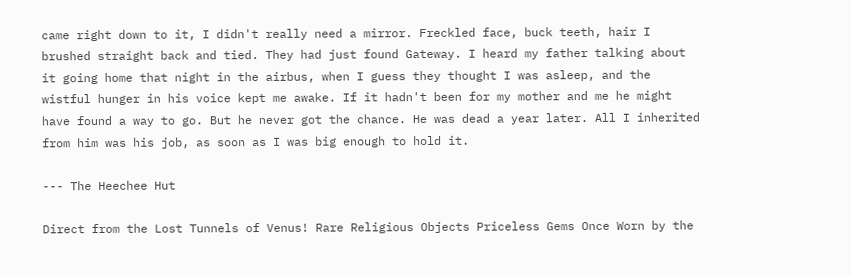came right down to it, I didn't really need a mirror. Freckled face, buck teeth, hair I brushed straight back and tied. They had just found Gateway. I heard my father talking about it going home that night in the airbus, when I guess they thought I was asleep, and the wistful hunger in his voice kept me awake. If it hadn't been for my mother and me he might have found a way to go. But he never got the chance. He was dead a year later. All I inherited from him was his job, as soon as I was big enough to hold it.

--- The Heechee Hut

Direct from the Lost Tunnels of Venus! Rare Religious Objects Priceless Gems Once Worn by the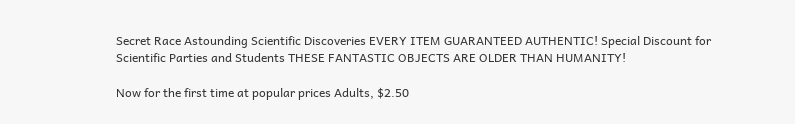Secret Race Astounding Scientific Discoveries EVERY ITEM GUARANTEED AUTHENTIC! Special Discount for Scientific Parties and Students THESE FANTASTIC OBJECTS ARE OLDER THAN HUMANITY!

Now for the first time at popular prices Adults, $2.50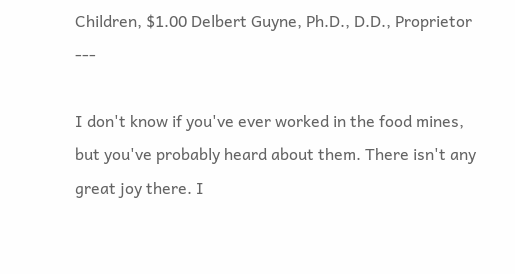Children, $1.00 Delbert Guyne, Ph.D., D.D., Proprietor ---

I don't know if you've ever worked in the food mines, but you've probably heard about them. There isn't any great joy there. I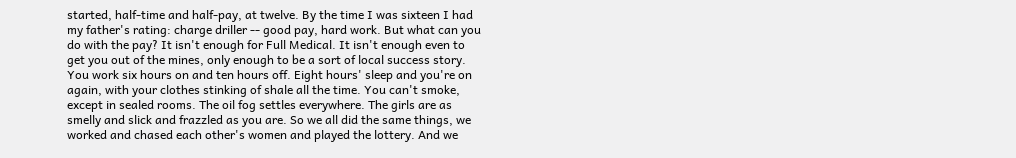started, half-time and half-pay, at twelve. By the time I was sixteen I had my father's rating: charge driller -- good pay, hard work. But what can you do with the pay? It isn't enough for Full Medical. It isn't enough even to get you out of the mines, only enough to be a sort of local success story. You work six hours on and ten hours off. Eight hours' sleep and you're on again, with your clothes stinking of shale all the time. You can't smoke, except in sealed rooms. The oil fog settles everywhere. The girls are as smelly and slick and frazzled as you are. So we all did the same things, we worked and chased each other's women and played the lottery. And we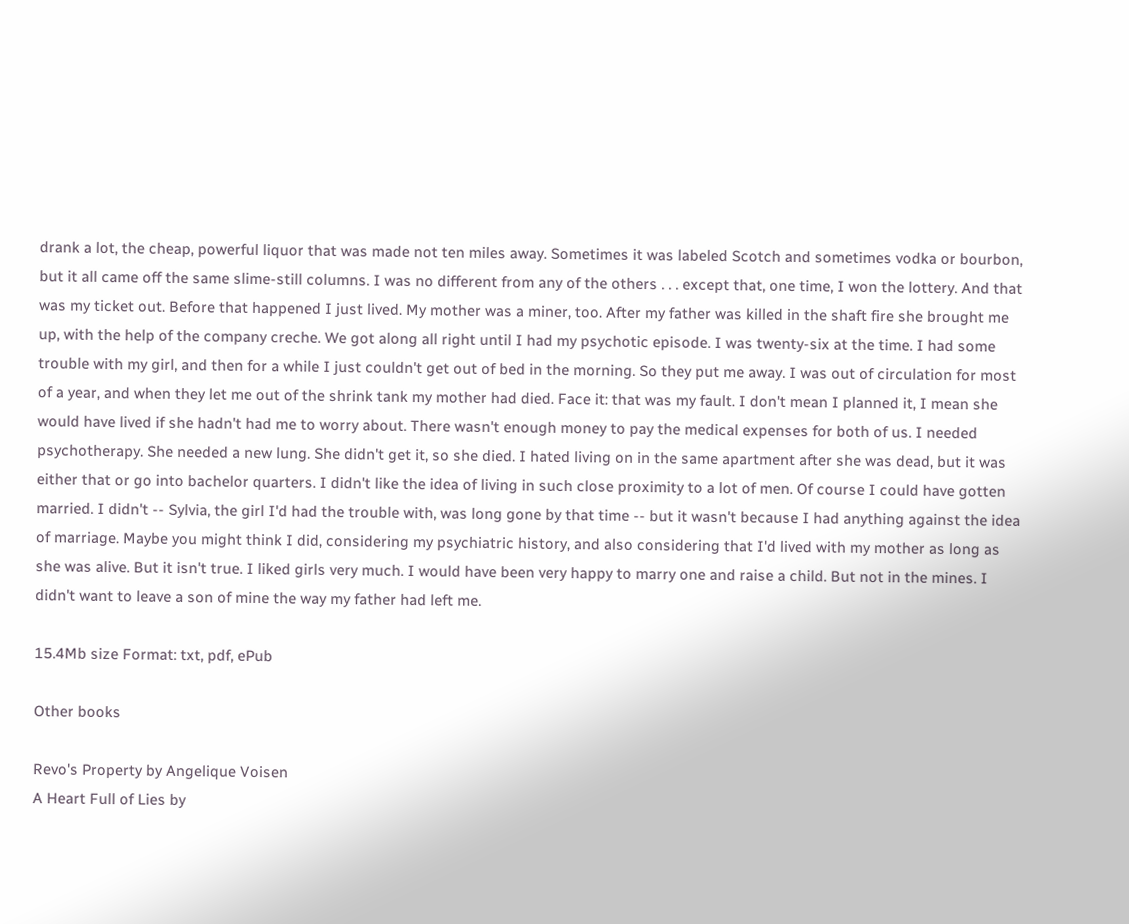drank a lot, the cheap, powerful liquor that was made not ten miles away. Sometimes it was labeled Scotch and sometimes vodka or bourbon, but it all came off the same slime-still columns. I was no different from any of the others . . . except that, one time, I won the lottery. And that was my ticket out. Before that happened I just lived. My mother was a miner, too. After my father was killed in the shaft fire she brought me up, with the help of the company creche. We got along all right until I had my psychotic episode. I was twenty-six at the time. I had some trouble with my girl, and then for a while I just couldn't get out of bed in the morning. So they put me away. I was out of circulation for most of a year, and when they let me out of the shrink tank my mother had died. Face it: that was my fault. I don't mean I planned it, I mean she would have lived if she hadn't had me to worry about. There wasn't enough money to pay the medical expenses for both of us. I needed psychotherapy. She needed a new lung. She didn't get it, so she died. I hated living on in the same apartment after she was dead, but it was either that or go into bachelor quarters. I didn't like the idea of living in such close proximity to a lot of men. Of course I could have gotten married. I didn't -- Sylvia, the girl I'd had the trouble with, was long gone by that time -- but it wasn't because I had anything against the idea of marriage. Maybe you might think I did, considering my psychiatric history, and also considering that I'd lived with my mother as long as she was alive. But it isn't true. I liked girls very much. I would have been very happy to marry one and raise a child. But not in the mines. I didn't want to leave a son of mine the way my father had left me.

15.4Mb size Format: txt, pdf, ePub

Other books

Revo's Property by Angelique Voisen
A Heart Full of Lies by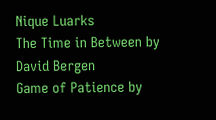Nique Luarks
The Time in Between by David Bergen
Game of Patience by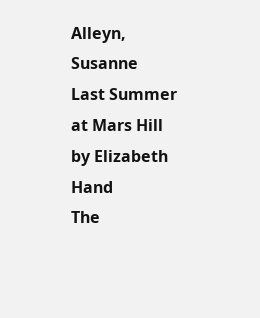Alleyn, Susanne
Last Summer at Mars Hill by Elizabeth Hand
The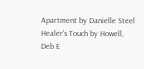Apartment by Danielle Steel
Healer's Touch by Howell, Deb E